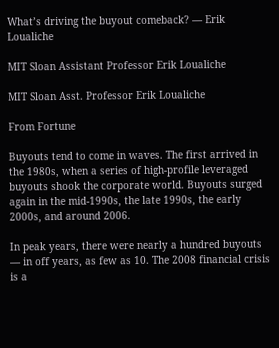What’s driving the buyout comeback? — Erik Loualiche

MIT Sloan Assistant Professor Erik Loualiche

MIT Sloan Asst. Professor Erik Loualiche

From Fortune

Buyouts tend to come in waves. The first arrived in the 1980s, when a series of high-profile leveraged buyouts shook the corporate world. Buyouts surged again in the mid-1990s, the late 1990s, the early 2000s, and around 2006.

In peak years, there were nearly a hundred buyouts — in off years, as few as 10. The 2008 financial crisis is a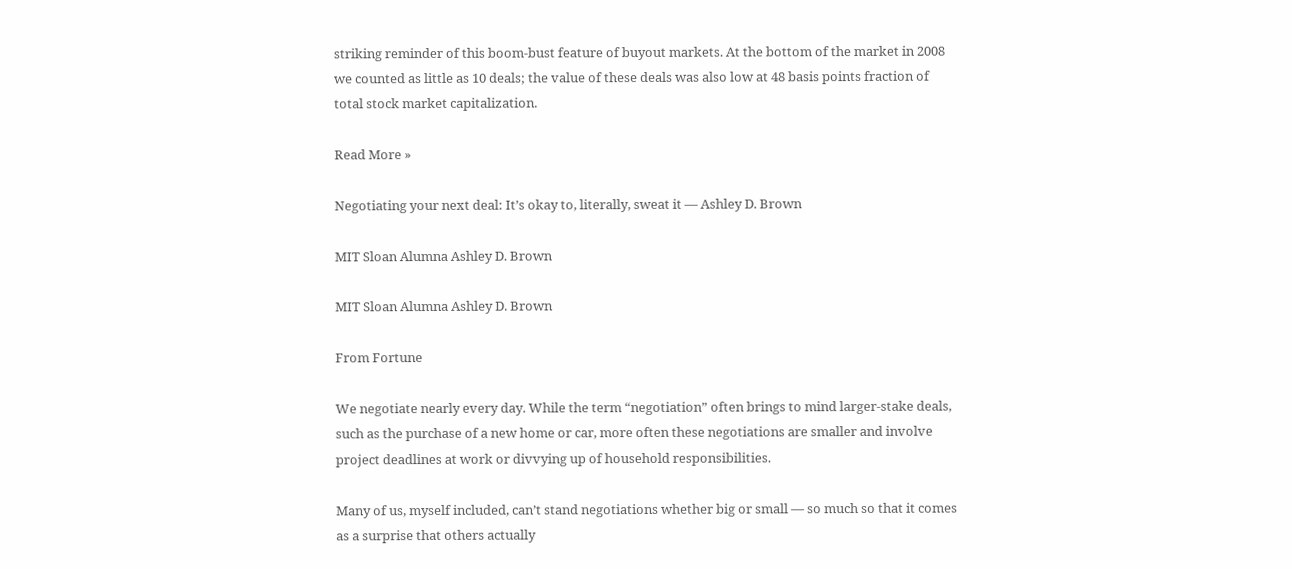striking reminder of this boom-bust feature of buyout markets. At the bottom of the market in 2008 we counted as little as 10 deals; the value of these deals was also low at 48 basis points fraction of total stock market capitalization.

Read More »

Negotiating your next deal: It’s okay to, literally, sweat it — Ashley D. Brown

MIT Sloan Alumna Ashley D. Brown

MIT Sloan Alumna Ashley D. Brown

From Fortune

We negotiate nearly every day. While the term “negotiation” often brings to mind larger-stake deals, such as the purchase of a new home or car, more often these negotiations are smaller and involve project deadlines at work or divvying up of household responsibilities.

Many of us, myself included, can’t stand negotiations whether big or small — so much so that it comes as a surprise that others actually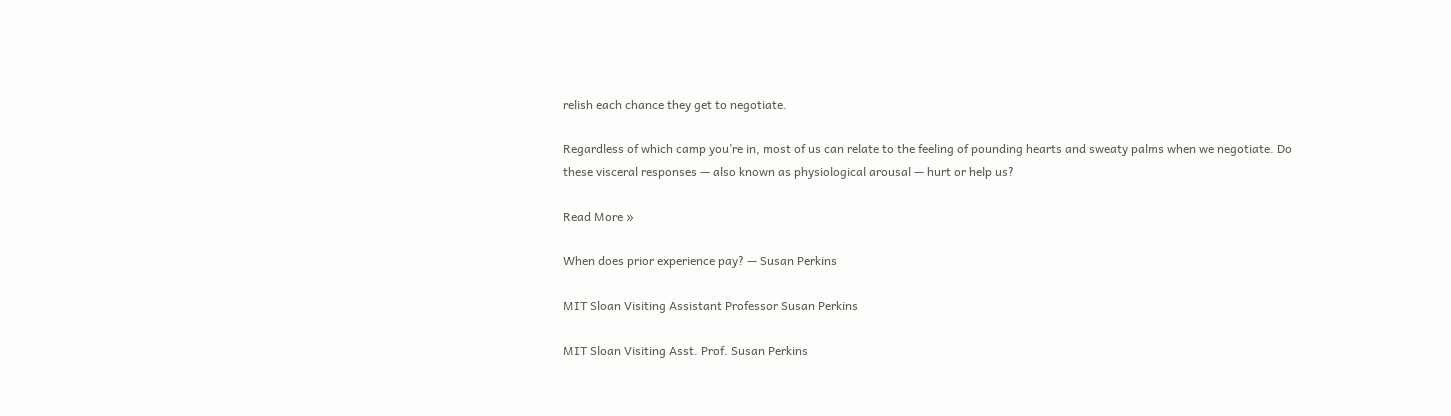relish each chance they get to negotiate.

Regardless of which camp you’re in, most of us can relate to the feeling of pounding hearts and sweaty palms when we negotiate. Do these visceral responses — also known as physiological arousal — hurt or help us?

Read More »

When does prior experience pay? — Susan Perkins

MIT Sloan Visiting Assistant Professor Susan Perkins

MIT Sloan Visiting Asst. Prof. Susan Perkins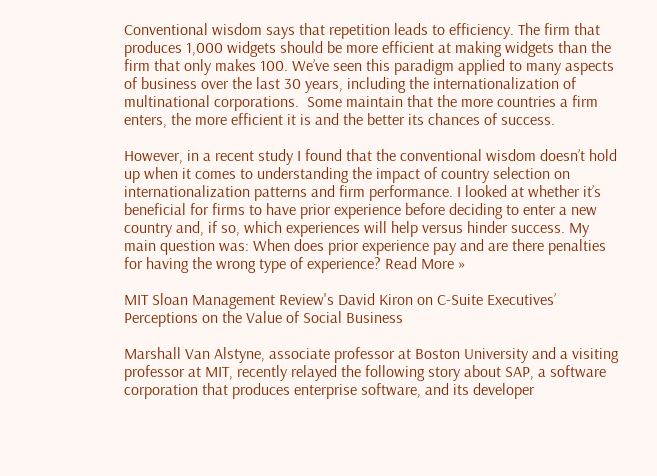Conventional wisdom says that repetition leads to efficiency. The firm that produces 1,000 widgets should be more efficient at making widgets than the firm that only makes 100. We’ve seen this paradigm applied to many aspects of business over the last 30 years, including the internationalization of multinational corporations.  Some maintain that the more countries a firm enters, the more efficient it is and the better its chances of success.

However, in a recent study I found that the conventional wisdom doesn’t hold up when it comes to understanding the impact of country selection on internationalization patterns and firm performance. I looked at whether it’s beneficial for firms to have prior experience before deciding to enter a new country and, if so, which experiences will help versus hinder success. My main question was: When does prior experience pay and are there penalties for having the wrong type of experience? Read More »

MIT Sloan Management Review's David Kiron on C-Suite Executives’ Perceptions on the Value of Social Business

Marshall Van Alstyne, associate professor at Boston University and a visiting professor at MIT, recently relayed the following story about SAP, a software corporation that produces enterprise software, and its developer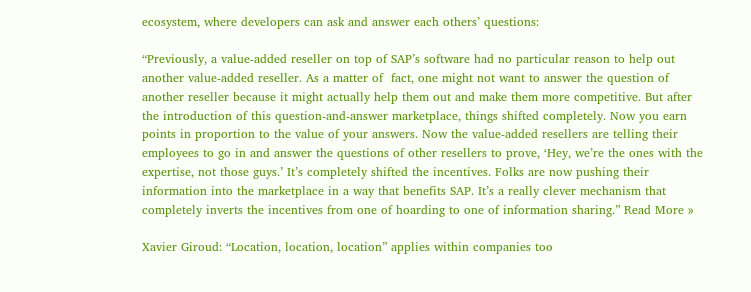ecosystem, where developers can ask and answer each others’ questions:

“Previously, a value-added reseller on top of SAP’s software had no particular reason to help out another value-added reseller. As a matter of  fact, one might not want to answer the question of another reseller because it might actually help them out and make them more competitive. But after the introduction of this question-and-answer marketplace, things shifted completely. Now you earn points in proportion to the value of your answers. Now the value-added resellers are telling their employees to go in and answer the questions of other resellers to prove, ‘Hey, we’re the ones with the expertise, not those guys.’ It’s completely shifted the incentives. Folks are now pushing their information into the marketplace in a way that benefits SAP. It’s a really clever mechanism that completely inverts the incentives from one of hoarding to one of information sharing.” Read More »

Xavier Giroud: “Location, location, location” applies within companies too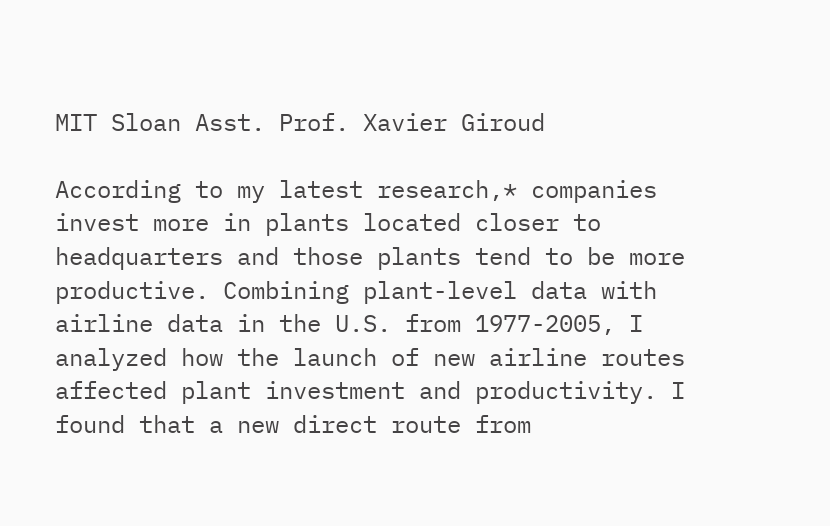MIT Sloan Asst. Prof. Xavier Giroud

According to my latest research,* companies invest more in plants located closer to headquarters and those plants tend to be more productive. Combining plant-level data with airline data in the U.S. from 1977-2005, I analyzed how the launch of new airline routes affected plant investment and productivity. I found that a new direct route from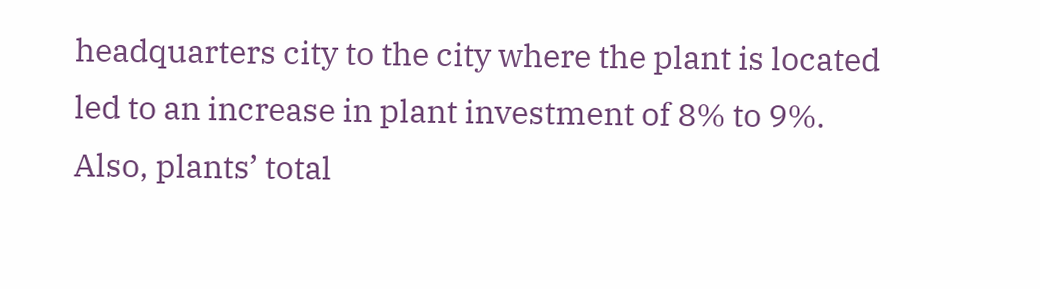headquarters city to the city where the plant is located led to an increase in plant investment of 8% to 9%. Also, plants’ total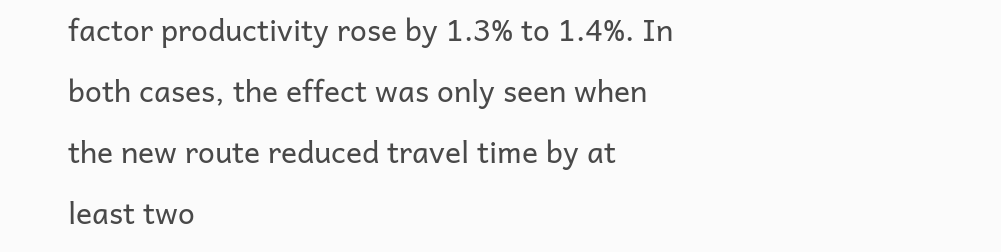factor productivity rose by 1.3% to 1.4%. In both cases, the effect was only seen when the new route reduced travel time by at least two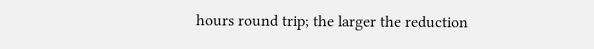hours round trip; the larger the reduction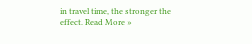in travel time, the stronger the effect. Read More »